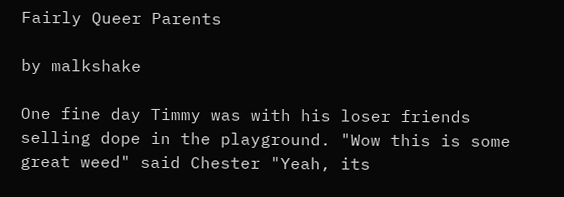Fairly Queer Parents

by malkshake

One fine day Timmy was with his loser friends selling dope in the playground. "Wow this is some great weed" said Chester "Yeah, its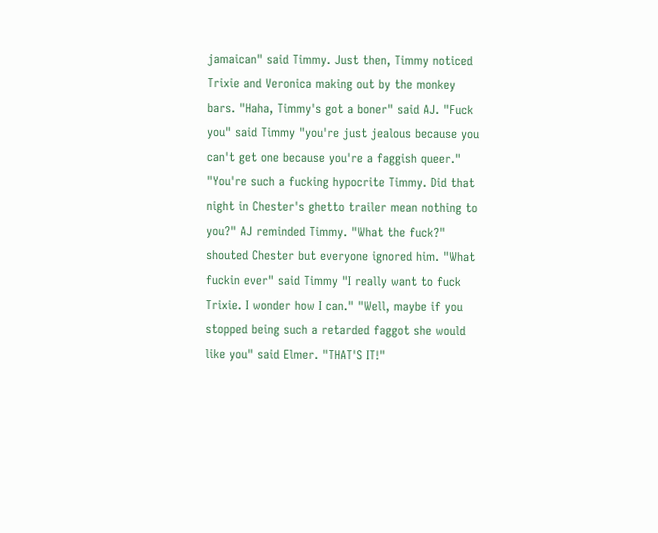jamaican" said Timmy. Just then, Timmy noticed Trixie and Veronica making out by the monkey bars. "Haha, Timmy's got a boner" said AJ. "Fuck you" said Timmy "you're just jealous because you can't get one because you're a faggish queer." "You're such a fucking hypocrite Timmy. Did that night in Chester's ghetto trailer mean nothing to you?" AJ reminded Timmy. "What the fuck?" shouted Chester but everyone ignored him. "What fuckin ever" said Timmy "I really want to fuck Trixie. I wonder how I can." "Well, maybe if you stopped being such a retarded faggot she would like you" said Elmer. "THAT'S IT!"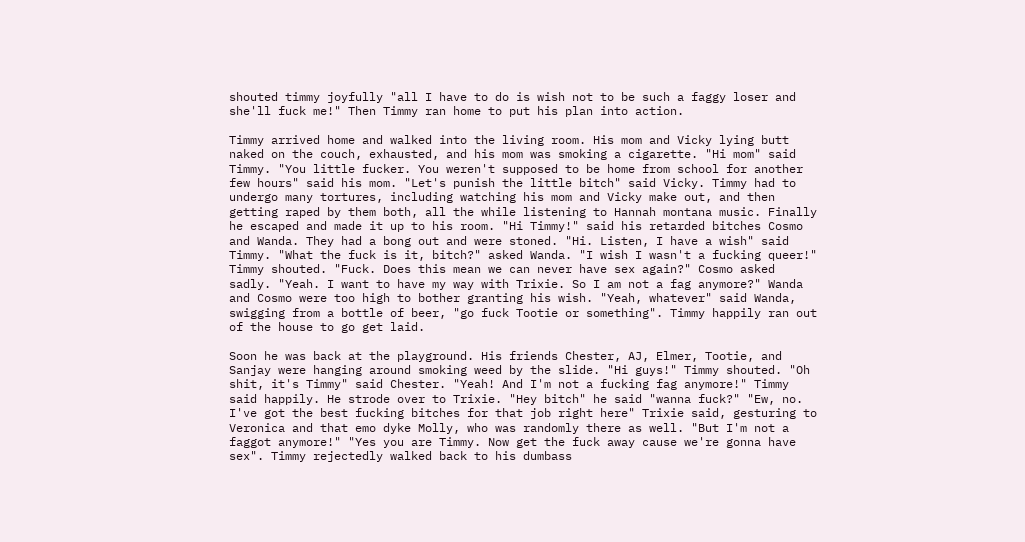shouted timmy joyfully "all I have to do is wish not to be such a faggy loser and she'll fuck me!" Then Timmy ran home to put his plan into action.

Timmy arrived home and walked into the living room. His mom and Vicky lying butt naked on the couch, exhausted, and his mom was smoking a cigarette. "Hi mom" said Timmy. "You little fucker. You weren't supposed to be home from school for another few hours" said his mom. "Let's punish the little bitch" said Vicky. Timmy had to undergo many tortures, including watching his mom and Vicky make out, and then getting raped by them both, all the while listening to Hannah montana music. Finally he escaped and made it up to his room. "Hi Timmy!" said his retarded bitches Cosmo and Wanda. They had a bong out and were stoned. "Hi. Listen, I have a wish" said Timmy. "What the fuck is it, bitch?" asked Wanda. "I wish I wasn't a fucking queer!" Timmy shouted. "Fuck. Does this mean we can never have sex again?" Cosmo asked sadly. "Yeah. I want to have my way with Trixie. So I am not a fag anymore?" Wanda and Cosmo were too high to bother granting his wish. "Yeah, whatever" said Wanda, swigging from a bottle of beer, "go fuck Tootie or something". Timmy happily ran out of the house to go get laid.

Soon he was back at the playground. His friends Chester, AJ, Elmer, Tootie, and Sanjay were hanging around smoking weed by the slide. "Hi guys!" Timmy shouted. "Oh shit, it's Timmy" said Chester. "Yeah! And I'm not a fucking fag anymore!" Timmy said happily. He strode over to Trixie. "Hey bitch" he said "wanna fuck?" "Ew, no. I've got the best fucking bitches for that job right here" Trixie said, gesturing to Veronica and that emo dyke Molly, who was randomly there as well. "But I'm not a faggot anymore!" "Yes you are Timmy. Now get the fuck away cause we're gonna have sex". Timmy rejectedly walked back to his dumbass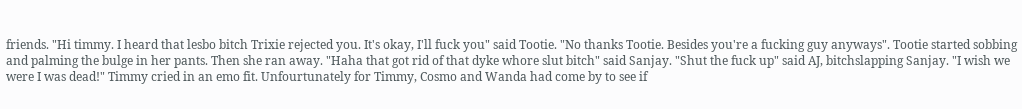friends. "Hi timmy. I heard that lesbo bitch Trixie rejected you. It's okay, I'll fuck you" said Tootie. "No thanks Tootie. Besides you're a fucking guy anyways". Tootie started sobbing and palming the bulge in her pants. Then she ran away. "Haha that got rid of that dyke whore slut bitch" said Sanjay. "Shut the fuck up" said AJ, bitchslapping Sanjay. "I wish we were I was dead!" Timmy cried in an emo fit. Unfourtunately for Timmy, Cosmo and Wanda had come by to see if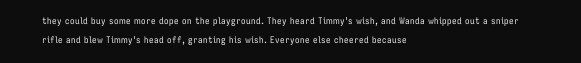they could buy some more dope on the playground. They heard Timmy's wish, and Wanda whipped out a sniper rifle and blew Timmy's head off, granting his wish. Everyone else cheered because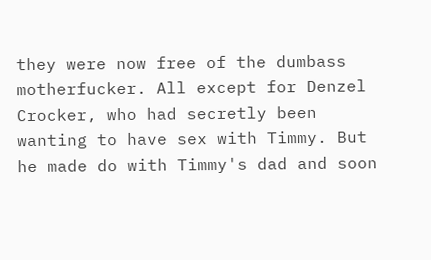they were now free of the dumbass motherfucker. All except for Denzel Crocker, who had secretly been wanting to have sex with Timmy. But he made do with Timmy's dad and soon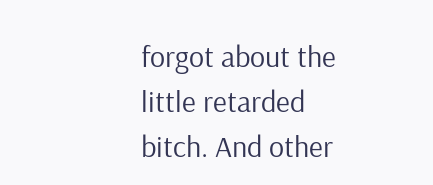forgot about the little retarded bitch. And other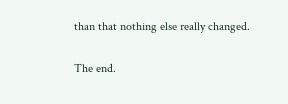than that nothing else really changed.

The end.